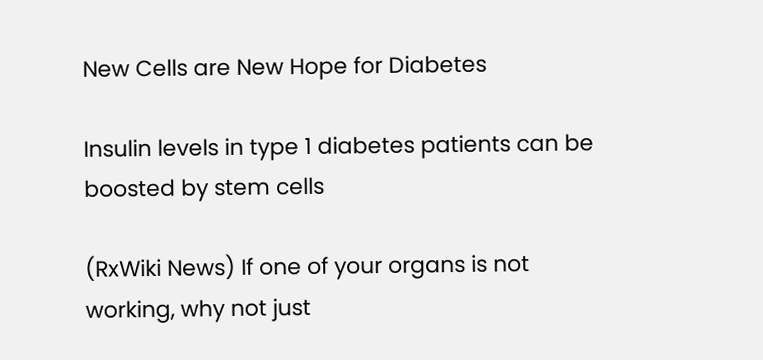New Cells are New Hope for Diabetes

Insulin levels in type 1 diabetes patients can be boosted by stem cells

(RxWiki News) If one of your organs is not working, why not just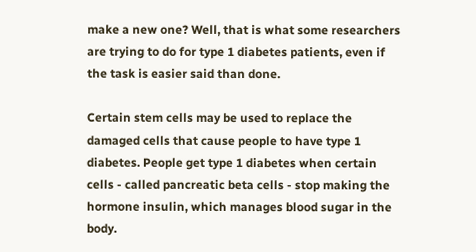make a new one? Well, that is what some researchers are trying to do for type 1 diabetes patients, even if the task is easier said than done.

Certain stem cells may be used to replace the damaged cells that cause people to have type 1 diabetes. People get type 1 diabetes when certain cells - called pancreatic beta cells - stop making the hormone insulin, which manages blood sugar in the body.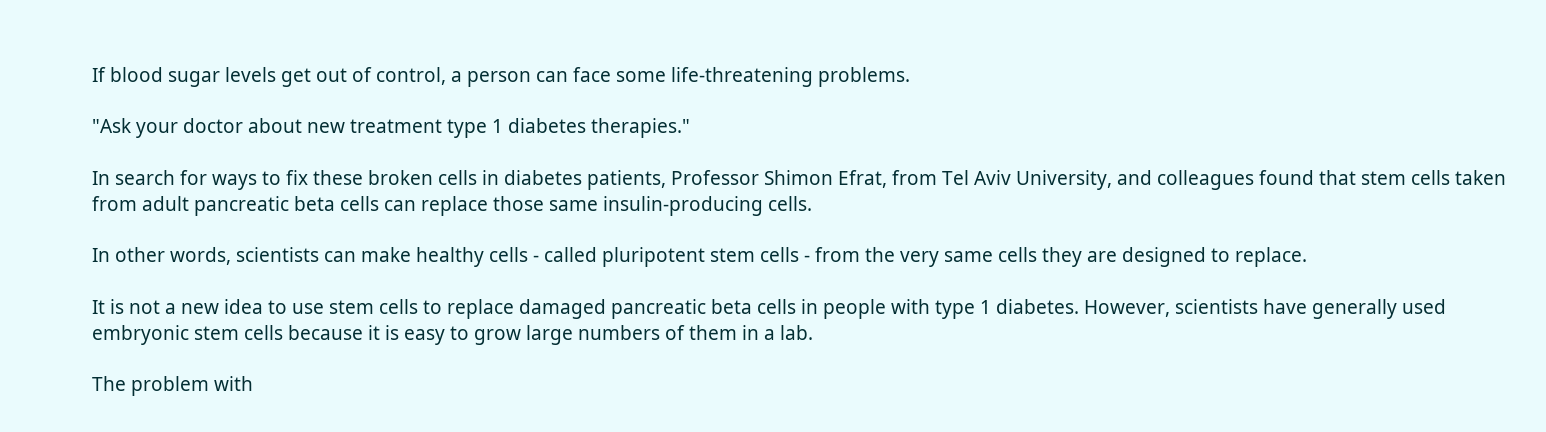If blood sugar levels get out of control, a person can face some life-threatening problems.

"Ask your doctor about new treatment type 1 diabetes therapies."

In search for ways to fix these broken cells in diabetes patients, Professor Shimon Efrat, from Tel Aviv University, and colleagues found that stem cells taken from adult pancreatic beta cells can replace those same insulin-producing cells.

In other words, scientists can make healthy cells - called pluripotent stem cells - from the very same cells they are designed to replace.

It is not a new idea to use stem cells to replace damaged pancreatic beta cells in people with type 1 diabetes. However, scientists have generally used embryonic stem cells because it is easy to grow large numbers of them in a lab.

The problem with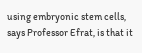using embryonic stem cells, says Professor Efrat, is that it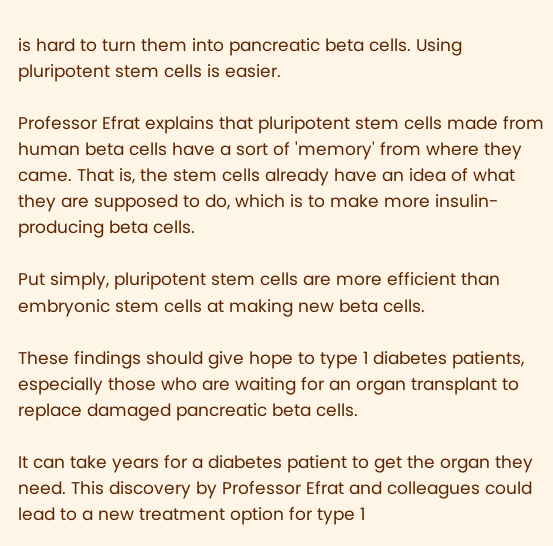is hard to turn them into pancreatic beta cells. Using pluripotent stem cells is easier.

Professor Efrat explains that pluripotent stem cells made from human beta cells have a sort of 'memory' from where they came. That is, the stem cells already have an idea of what they are supposed to do, which is to make more insulin-producing beta cells.

Put simply, pluripotent stem cells are more efficient than embryonic stem cells at making new beta cells.

These findings should give hope to type 1 diabetes patients, especially those who are waiting for an organ transplant to replace damaged pancreatic beta cells.

It can take years for a diabetes patient to get the organ they need. This discovery by Professor Efrat and colleagues could lead to a new treatment option for type 1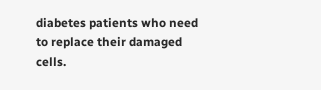diabetes patients who need to replace their damaged cells.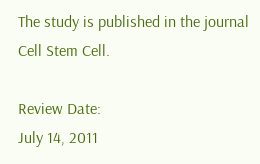The study is published in the journal Cell Stem Cell.

Review Date:
July 14, 2011